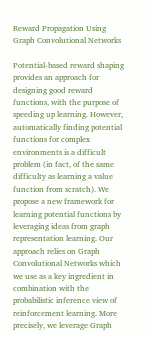Reward Propagation Using Graph Convolutional Networks

Potential-based reward shaping provides an approach for designing good reward functions, with the purpose of speeding up learning. However, automatically finding potential functions for complex environments is a difficult problem (in fact, of the same difficulty as learning a value function from scratch). We propose a new framework for learning potential functions by leveraging ideas from graph representation learning. Our approach relies on Graph Convolutional Networks which we use as a key ingredient in combination with the probabilistic inference view of reinforcement learning. More precisely, we leverage Graph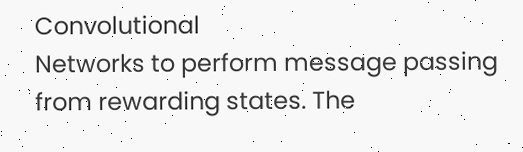Convolutional
Networks to perform message passing from rewarding states. The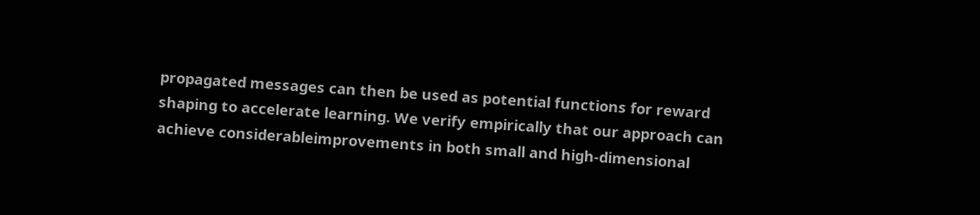propagated messages can then be used as potential functions for reward shaping to accelerate learning. We verify empirically that our approach can achieve considerableimprovements in both small and high-dimensional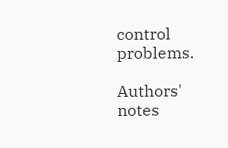control problems.

Authors' notes